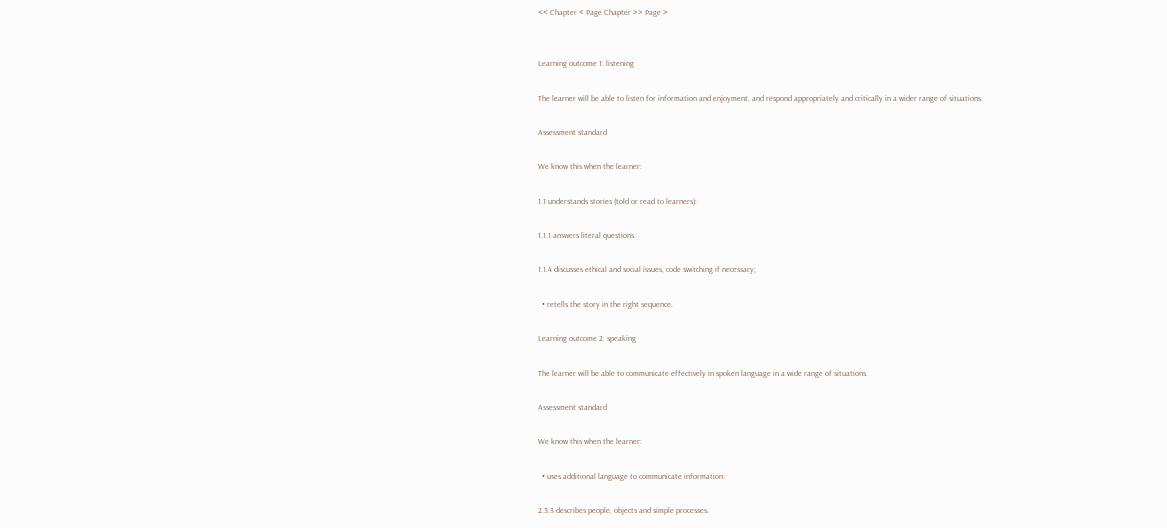<< Chapter < Page Chapter >> Page >


Learning outcome 1: listening

The learner will be able to listen for information and enjoyment, and respond appropriately and critically in a wider range of situations.

Assessment standard

We know this when the learner:

1.1 understands stories (told or read to learners):

1.1.1 answers literal questions.

1.1.4 discusses ethical and social issues, code switching if necessary;

  • retells the story in the right sequence.

Learning outcome 2: speaking

The learner will be able to communicate effectively in spoken language in a wide range of situations.

Assessment standard

We know this when the learner:

  • uses additional language to communicate information:

2.3.3 describes people, objects and simple processes.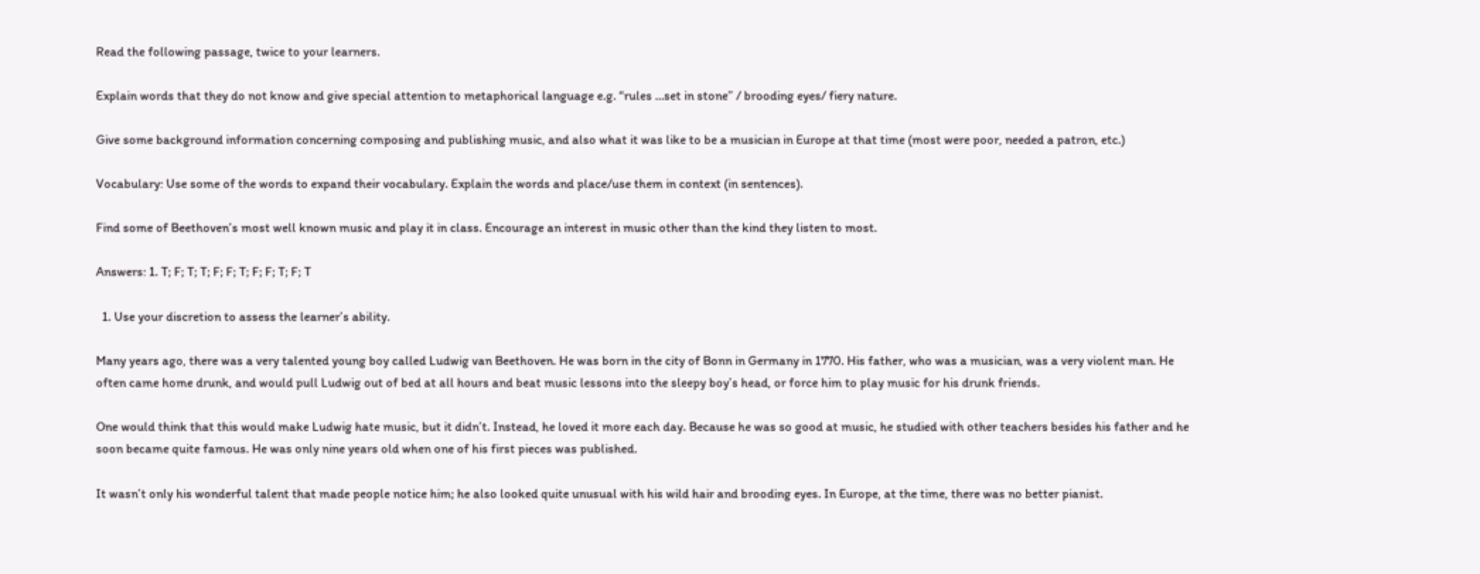Read the following passage, twice to your learners.

Explain words that they do not know and give special attention to metaphorical language e.g. “rules …set in stone” / brooding eyes/ fiery nature.

Give some background information concerning composing and publishing music, and also what it was like to be a musician in Europe at that time (most were poor, needed a patron, etc.)

Vocabulary: Use some of the words to expand their vocabulary. Explain the words and place/use them in context (in sentences).

Find some of Beethoven’s most well known music and play it in class. Encourage an interest in music other than the kind they listen to most.

Answers: 1. T; F; T; T; F; F; T; F; F; T; F; T

  1. Use your discretion to assess the learner’s ability.

Many years ago, there was a very talented young boy called Ludwig van Beethoven. He was born in the city of Bonn in Germany in 1770. His father, who was a musician, was a very violent man. He often came home drunk, and would pull Ludwig out of bed at all hours and beat music lessons into the sleepy boy’s head, or force him to play music for his drunk friends.

One would think that this would make Ludwig hate music, but it didn’t. Instead, he loved it more each day. Because he was so good at music, he studied with other teachers besides his father and he soon became quite famous. He was only nine years old when one of his first pieces was published.

It wasn’t only his wonderful talent that made people notice him; he also looked quite unusual with his wild hair and brooding eyes. In Europe, at the time, there was no better pianist.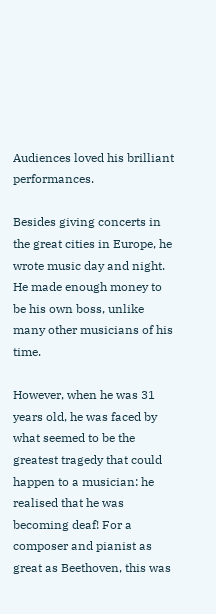Audiences loved his brilliant performances.

Besides giving concerts in the great cities in Europe, he wrote music day and night. He made enough money to be his own boss, unlike many other musicians of his time.

However, when he was 31 years old, he was faced by what seemed to be the greatest tragedy that could happen to a musician: he realised that he was becoming deaf! For a composer and pianist as great as Beethoven, this was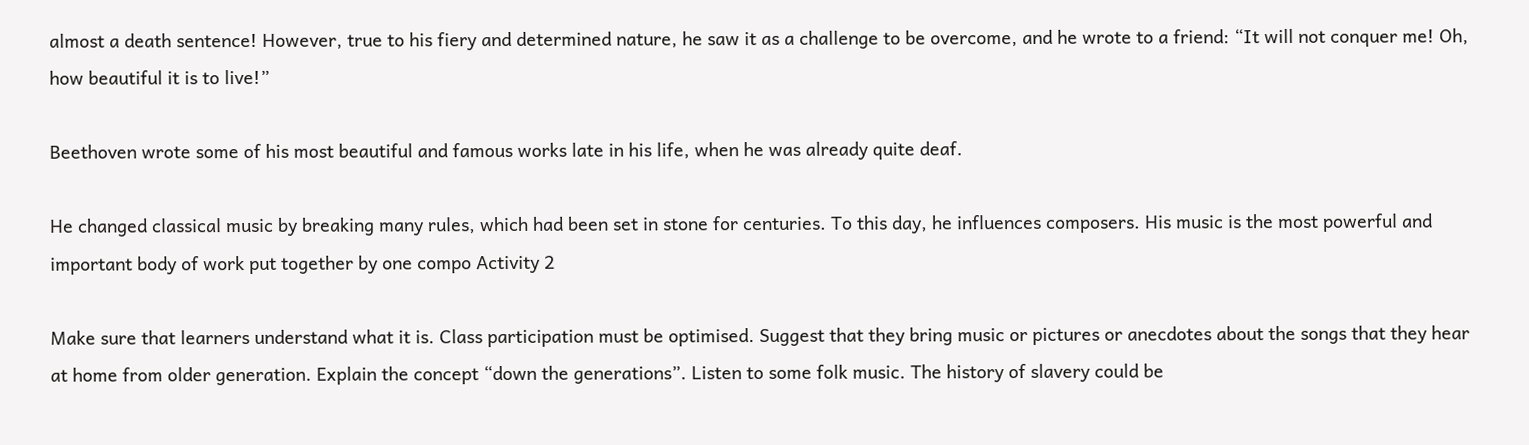almost a death sentence! However, true to his fiery and determined nature, he saw it as a challenge to be overcome, and he wrote to a friend: “It will not conquer me! Oh, how beautiful it is to live!”

Beethoven wrote some of his most beautiful and famous works late in his life, when he was already quite deaf.

He changed classical music by breaking many rules, which had been set in stone for centuries. To this day, he influences composers. His music is the most powerful and important body of work put together by one compo Activity 2

Make sure that learners understand what it is. Class participation must be optimised. Suggest that they bring music or pictures or anecdotes about the songs that they hear at home from older generation. Explain the concept “down the generations”. Listen to some folk music. The history of slavery could be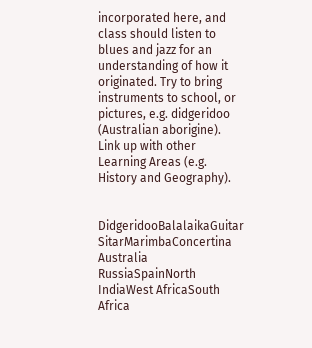incorporated here, and class should listen to blues and jazz for an understanding of how it originated. Try to bring instruments to school, or pictures, e.g. didgeridoo (Australian aborigine). Link up with other Learning Areas (e.g. History and Geography).


DidgeridooBalalaikaGuitar SitarMarimbaConcertina Australia RussiaSpainNorth IndiaWest AfricaSouth Africa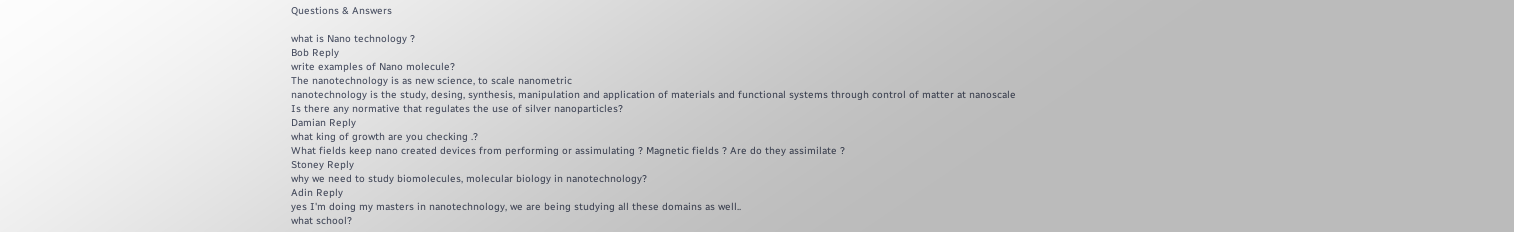Questions & Answers

what is Nano technology ?
Bob Reply
write examples of Nano molecule?
The nanotechnology is as new science, to scale nanometric
nanotechnology is the study, desing, synthesis, manipulation and application of materials and functional systems through control of matter at nanoscale
Is there any normative that regulates the use of silver nanoparticles?
Damian Reply
what king of growth are you checking .?
What fields keep nano created devices from performing or assimulating ? Magnetic fields ? Are do they assimilate ?
Stoney Reply
why we need to study biomolecules, molecular biology in nanotechnology?
Adin Reply
yes I'm doing my masters in nanotechnology, we are being studying all these domains as well..
what school?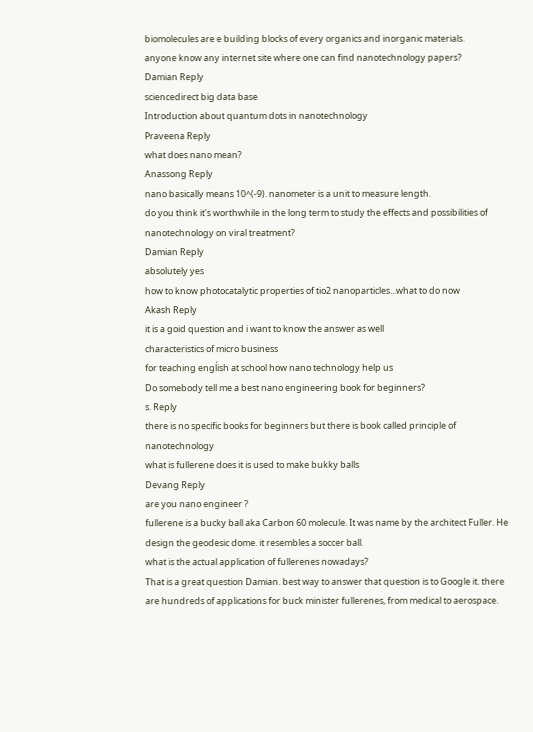biomolecules are e building blocks of every organics and inorganic materials.
anyone know any internet site where one can find nanotechnology papers?
Damian Reply
sciencedirect big data base
Introduction about quantum dots in nanotechnology
Praveena Reply
what does nano mean?
Anassong Reply
nano basically means 10^(-9). nanometer is a unit to measure length.
do you think it's worthwhile in the long term to study the effects and possibilities of nanotechnology on viral treatment?
Damian Reply
absolutely yes
how to know photocatalytic properties of tio2 nanoparticles...what to do now
Akash Reply
it is a goid question and i want to know the answer as well
characteristics of micro business
for teaching engĺish at school how nano technology help us
Do somebody tell me a best nano engineering book for beginners?
s. Reply
there is no specific books for beginners but there is book called principle of nanotechnology
what is fullerene does it is used to make bukky balls
Devang Reply
are you nano engineer ?
fullerene is a bucky ball aka Carbon 60 molecule. It was name by the architect Fuller. He design the geodesic dome. it resembles a soccer ball.
what is the actual application of fullerenes nowadays?
That is a great question Damian. best way to answer that question is to Google it. there are hundreds of applications for buck minister fullerenes, from medical to aerospace.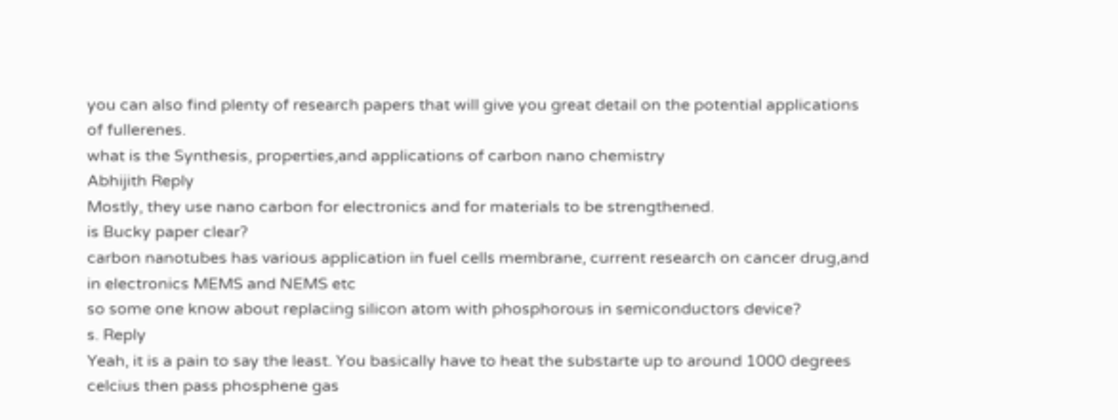you can also find plenty of research papers that will give you great detail on the potential applications of fullerenes.
what is the Synthesis, properties,and applications of carbon nano chemistry
Abhijith Reply
Mostly, they use nano carbon for electronics and for materials to be strengthened.
is Bucky paper clear?
carbon nanotubes has various application in fuel cells membrane, current research on cancer drug,and in electronics MEMS and NEMS etc
so some one know about replacing silicon atom with phosphorous in semiconductors device?
s. Reply
Yeah, it is a pain to say the least. You basically have to heat the substarte up to around 1000 degrees celcius then pass phosphene gas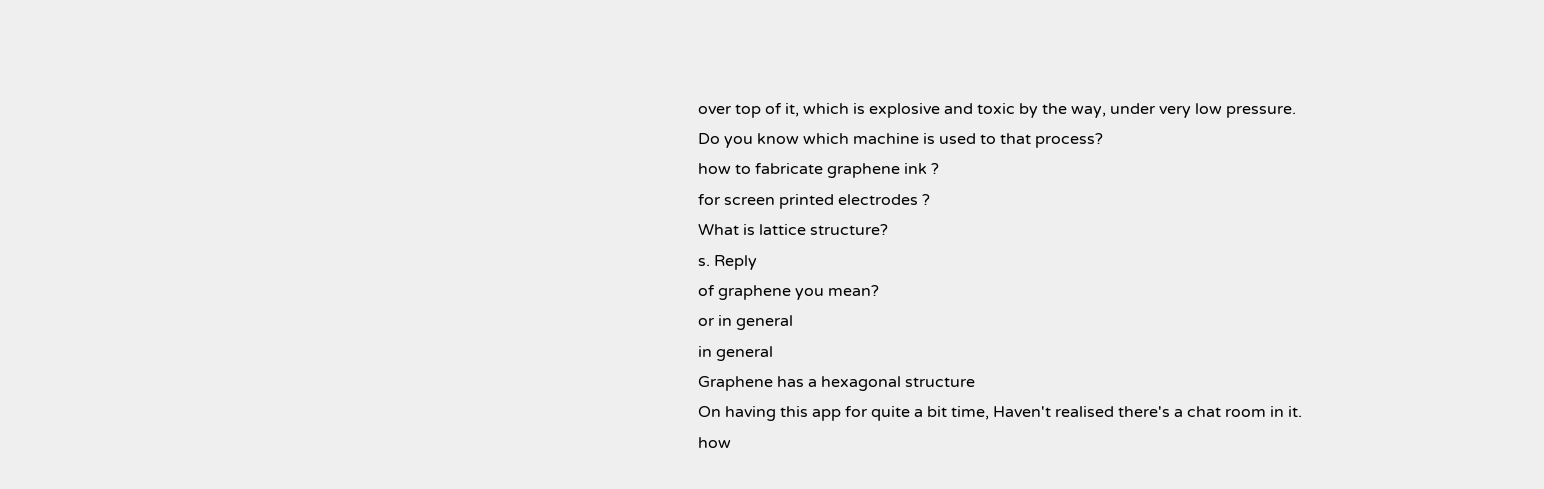over top of it, which is explosive and toxic by the way, under very low pressure.
Do you know which machine is used to that process?
how to fabricate graphene ink ?
for screen printed electrodes ?
What is lattice structure?
s. Reply
of graphene you mean?
or in general
in general
Graphene has a hexagonal structure
On having this app for quite a bit time, Haven't realised there's a chat room in it.
how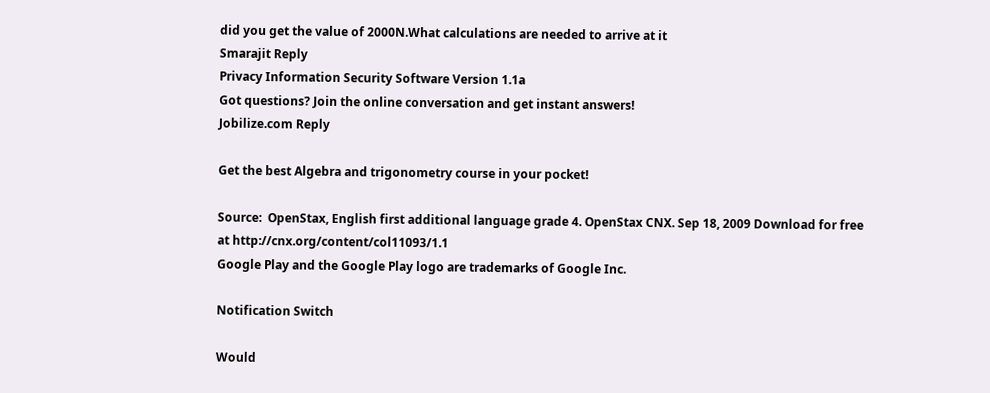did you get the value of 2000N.What calculations are needed to arrive at it
Smarajit Reply
Privacy Information Security Software Version 1.1a
Got questions? Join the online conversation and get instant answers!
Jobilize.com Reply

Get the best Algebra and trigonometry course in your pocket!

Source:  OpenStax, English first additional language grade 4. OpenStax CNX. Sep 18, 2009 Download for free at http://cnx.org/content/col11093/1.1
Google Play and the Google Play logo are trademarks of Google Inc.

Notification Switch

Would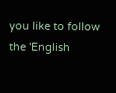you like to follow the 'English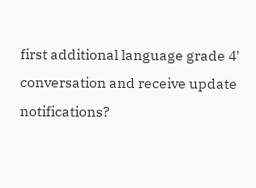first additional language grade 4' conversation and receive update notifications?